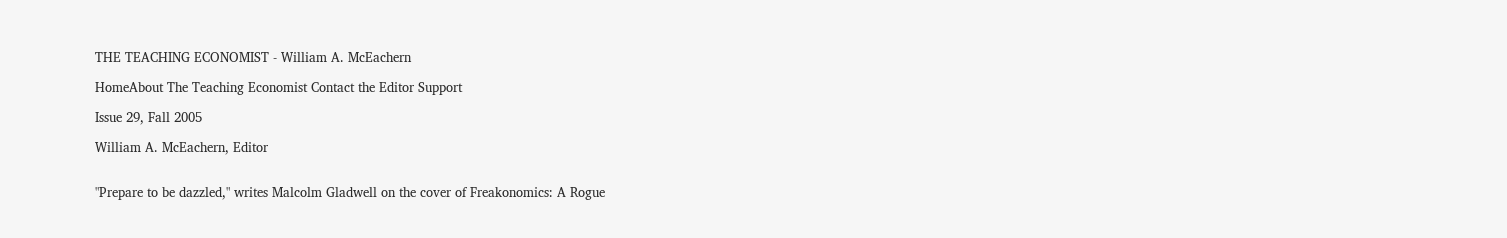THE TEACHING ECONOMIST - William A. McEachern

HomeAbout The Teaching Economist Contact the Editor Support

Issue 29, Fall 2005

William A. McEachern, Editor


"Prepare to be dazzled," writes Malcolm Gladwell on the cover of Freakonomics: A Rogue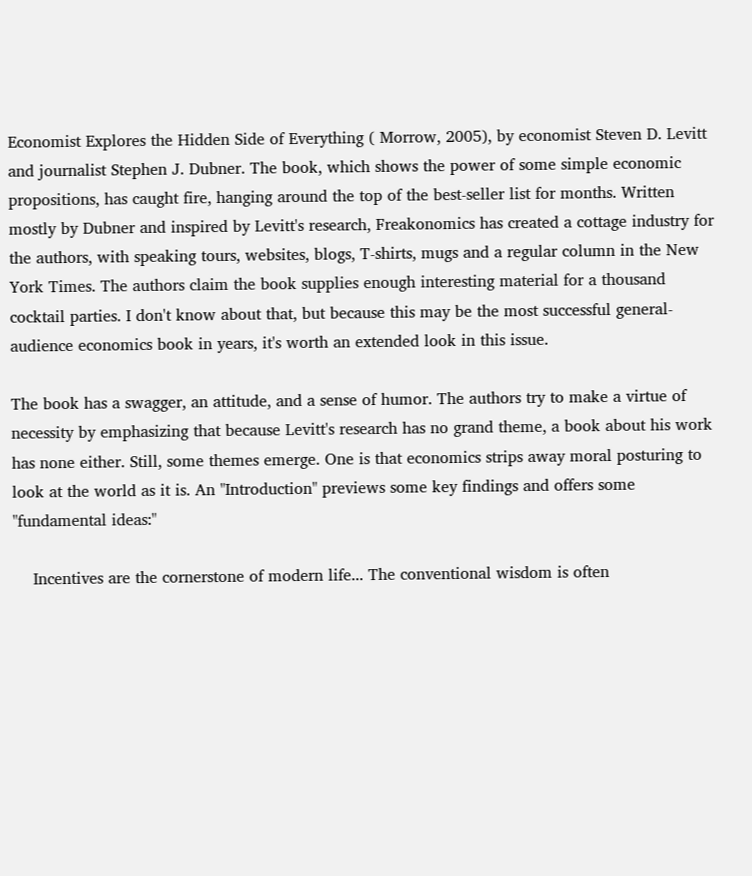Economist Explores the Hidden Side of Everything ( Morrow, 2005), by economist Steven D. Levitt and journalist Stephen J. Dubner. The book, which shows the power of some simple economic propositions, has caught fire, hanging around the top of the best-seller list for months. Written mostly by Dubner and inspired by Levitt's research, Freakonomics has created a cottage industry for the authors, with speaking tours, websites, blogs, T-shirts, mugs and a regular column in the New York Times. The authors claim the book supplies enough interesting material for a thousand cocktail parties. I don't know about that, but because this may be the most successful general-audience economics book in years, it's worth an extended look in this issue.

The book has a swagger, an attitude, and a sense of humor. The authors try to make a virtue of necessity by emphasizing that because Levitt's research has no grand theme, a book about his work has none either. Still, some themes emerge. One is that economics strips away moral posturing to look at the world as it is. An "Introduction" previews some key findings and offers some "fundamental ideas:"

    Incentives are the cornerstone of modern life... The conventional wisdom is often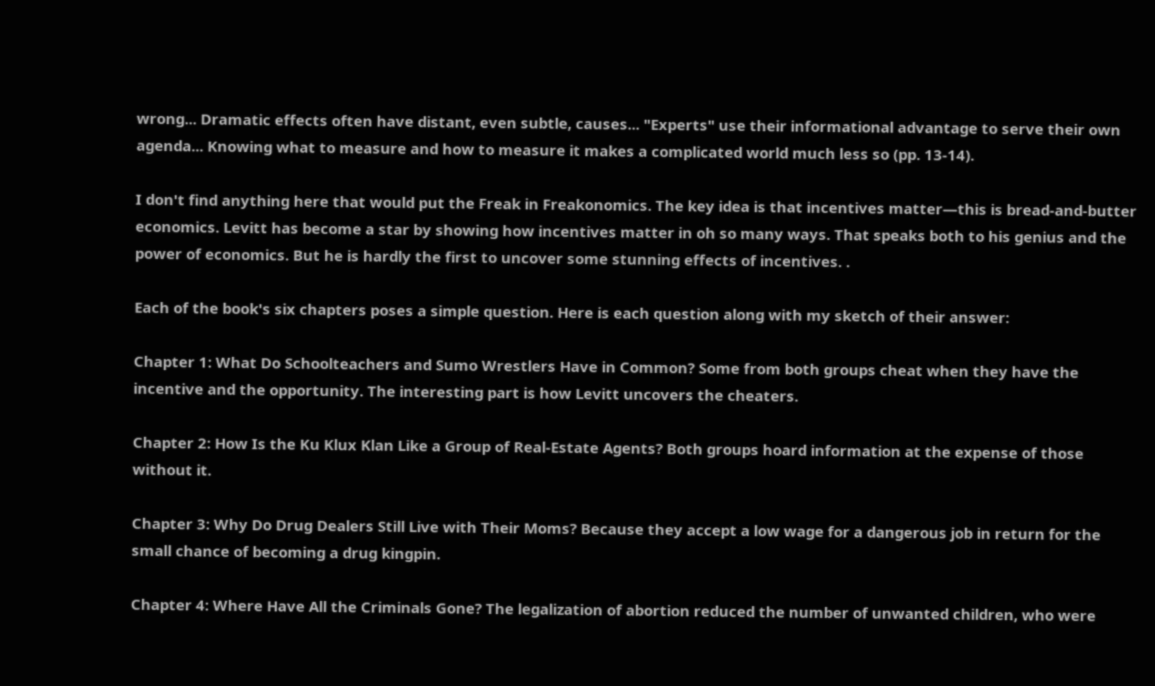wrong... Dramatic effects often have distant, even subtle, causes... "Experts" use their informational advantage to serve their own agenda... Knowing what to measure and how to measure it makes a complicated world much less so (pp. 13-14).

I don't find anything here that would put the Freak in Freakonomics. The key idea is that incentives matter—this is bread-and-butter economics. Levitt has become a star by showing how incentives matter in oh so many ways. That speaks both to his genius and the power of economics. But he is hardly the first to uncover some stunning effects of incentives. .

Each of the book's six chapters poses a simple question. Here is each question along with my sketch of their answer:

Chapter 1: What Do Schoolteachers and Sumo Wrestlers Have in Common? Some from both groups cheat when they have the incentive and the opportunity. The interesting part is how Levitt uncovers the cheaters.

Chapter 2: How Is the Ku Klux Klan Like a Group of Real-Estate Agents? Both groups hoard information at the expense of those without it.

Chapter 3: Why Do Drug Dealers Still Live with Their Moms? Because they accept a low wage for a dangerous job in return for the small chance of becoming a drug kingpin.

Chapter 4: Where Have All the Criminals Gone? The legalization of abortion reduced the number of unwanted children, who were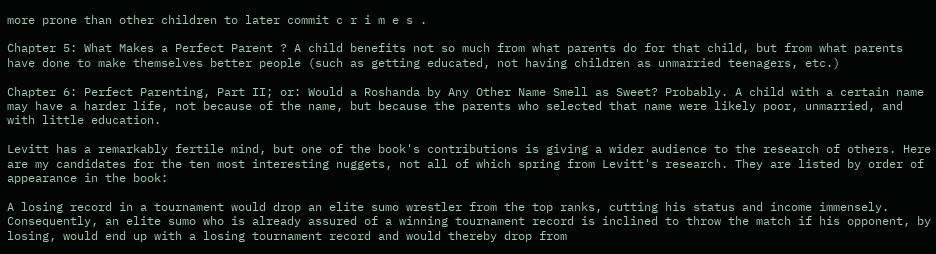more prone than other children to later commit c r i m e s .

Chapter 5: What Makes a Perfect Parent ? A child benefits not so much from what parents do for that child, but from what parents have done to make themselves better people (such as getting educated, not having children as unmarried teenagers, etc.)

Chapter 6: Perfect Parenting, Part II; or: Would a Roshanda by Any Other Name Smell as Sweet? Probably. A child with a certain name may have a harder life, not because of the name, but because the parents who selected that name were likely poor, unmarried, and with little education.

Levitt has a remarkably fertile mind, but one of the book's contributions is giving a wider audience to the research of others. Here are my candidates for the ten most interesting nuggets, not all of which spring from Levitt's research. They are listed by order of appearance in the book:

A losing record in a tournament would drop an elite sumo wrestler from the top ranks, cutting his status and income immensely. Consequently, an elite sumo who is already assured of a winning tournament record is inclined to throw the match if his opponent, by losing, would end up with a losing tournament record and would thereby drop from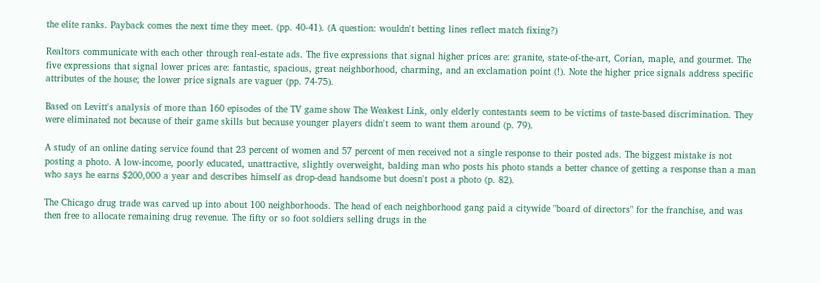the elite ranks. Payback comes the next time they meet. (pp. 40-41). (A question: wouldn't betting lines reflect match fixing?)

Realtors communicate with each other through real-estate ads. The five expressions that signal higher prices are: granite, state-of-the-art, Corian, maple, and gourmet. The five expressions that signal lower prices are: fantastic, spacious, great neighborhood, charming, and an exclamation point (!). Note the higher price signals address specific attributes of the house; the lower price signals are vaguer (pp. 74-75).

Based on Levitt's analysis of more than 160 episodes of the TV game show The Weakest Link, only elderly contestants seem to be victims of taste-based discrimination. They were eliminated not because of their game skills but because younger players didn't seem to want them around (p. 79).

A study of an online dating service found that 23 percent of women and 57 percent of men received not a single response to their posted ads. The biggest mistake is not posting a photo. A low-income, poorly educated, unattractive, slightly overweight, balding man who posts his photo stands a better chance of getting a response than a man who says he earns $200,000 a year and describes himself as drop-dead handsome but doesn't post a photo (p. 82).

The Chicago drug trade was carved up into about 100 neighborhoods. The head of each neighborhood gang paid a citywide "board of directors" for the franchise, and was then free to allocate remaining drug revenue. The fifty or so foot soldiers selling drugs in the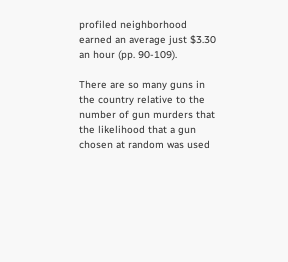profiled neighborhood earned an average just $3.30 an hour (pp. 90-109).

There are so many guns in the country relative to the number of gun murders that the likelihood that a gun chosen at random was used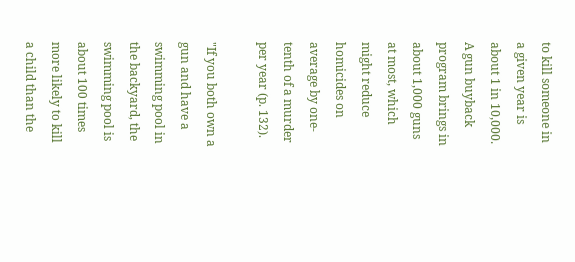to kill someone in a given year is about 1 in 10,000. A gun buyback program brings in about 1,000 guns at most, which might reduce homicides on average by one-tenth of a murder per year (p. 132).

"If you both own a gun and have a swimming pool in the backyard, the swimming pool is about 100 times more likely to kill a child than the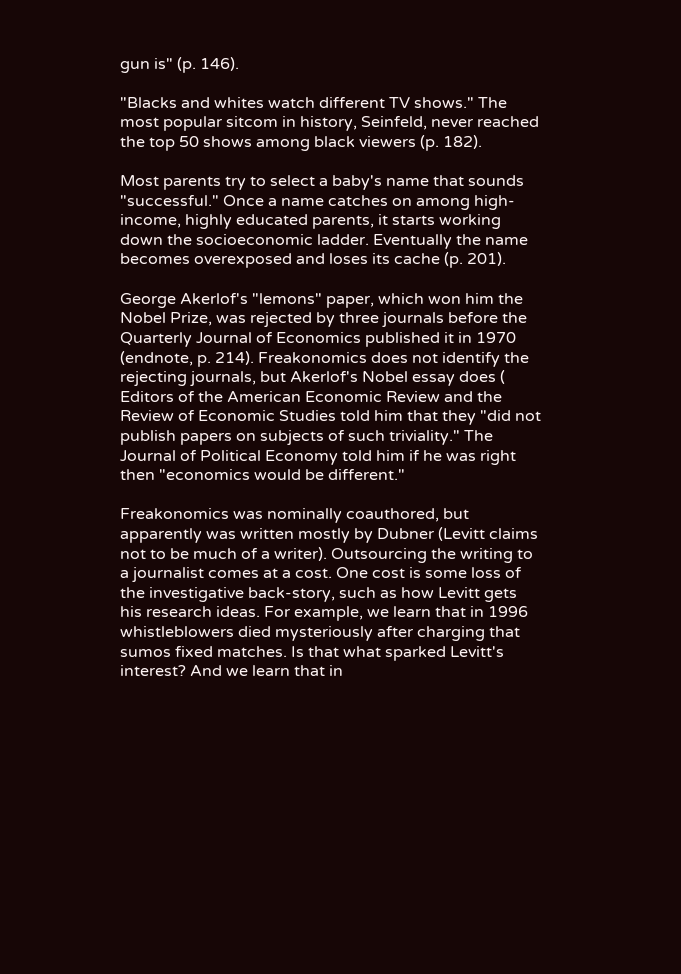gun is" (p. 146).

"Blacks and whites watch different TV shows." The most popular sitcom in history, Seinfeld, never reached the top 50 shows among black viewers (p. 182).

Most parents try to select a baby's name that sounds "successful." Once a name catches on among high-income, highly educated parents, it starts working down the socioeconomic ladder. Eventually the name becomes overexposed and loses its cache (p. 201).

George Akerlof's "lemons" paper, which won him the Nobel Prize, was rejected by three journals before the Quarterly Journal of Economics published it in 1970 (endnote, p. 214). Freakonomics does not identify the rejecting journals, but Akerlof's Nobel essay does ( Editors of the American Economic Review and the Review of Economic Studies told him that they "did not publish papers on subjects of such triviality." The Journal of Political Economy told him if he was right then "economics would be different."

Freakonomics was nominally coauthored, but apparently was written mostly by Dubner (Levitt claims not to be much of a writer). Outsourcing the writing to a journalist comes at a cost. One cost is some loss of the investigative back-story, such as how Levitt gets his research ideas. For example, we learn that in 1996 whistleblowers died mysteriously after charging that sumos fixed matches. Is that what sparked Levitt's interest? And we learn that in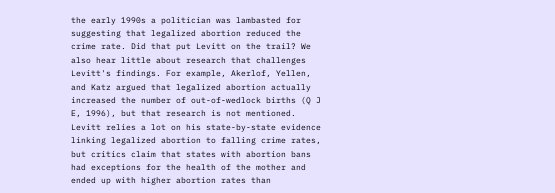the early 1990s a politician was lambasted for suggesting that legalized abortion reduced the crime rate. Did that put Levitt on the trail? We also hear little about research that challenges Levitt's findings. For example, Akerlof, Yellen, and Katz argued that legalized abortion actually increased the number of out-of-wedlock births (Q J E, 1996), but that research is not mentioned. Levitt relies a lot on his state-by-state evidence linking legalized abortion to falling crime rates, but critics claim that states with abortion bans had exceptions for the health of the mother and ended up with higher abortion rates than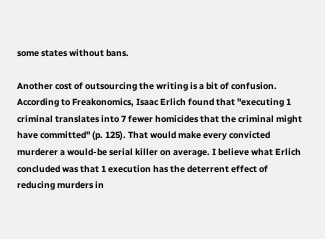some states without bans.

Another cost of outsourcing the writing is a bit of confusion. According to Freakonomics, Isaac Erlich found that "executing 1 criminal translates into 7 fewer homicides that the criminal might have committed" (p. 125). That would make every convicted murderer a would-be serial killer on average. I believe what Erlich concluded was that 1 execution has the deterrent effect of reducing murders in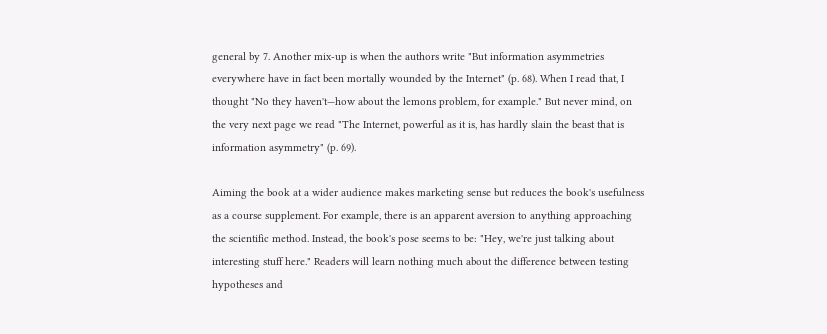general by 7. Another mix-up is when the authors write "But information asymmetries everywhere have in fact been mortally wounded by the Internet" (p. 68). When I read that, I thought "No they haven't—how about the lemons problem, for example." But never mind, on the very next page we read "The Internet, powerful as it is, has hardly slain the beast that is information asymmetry" (p. 69).

Aiming the book at a wider audience makes marketing sense but reduces the book's usefulness as a course supplement. For example, there is an apparent aversion to anything approaching the scientific method. Instead, the book's pose seems to be: "Hey, we're just talking about interesting stuff here." Readers will learn nothing much about the difference between testing hypotheses and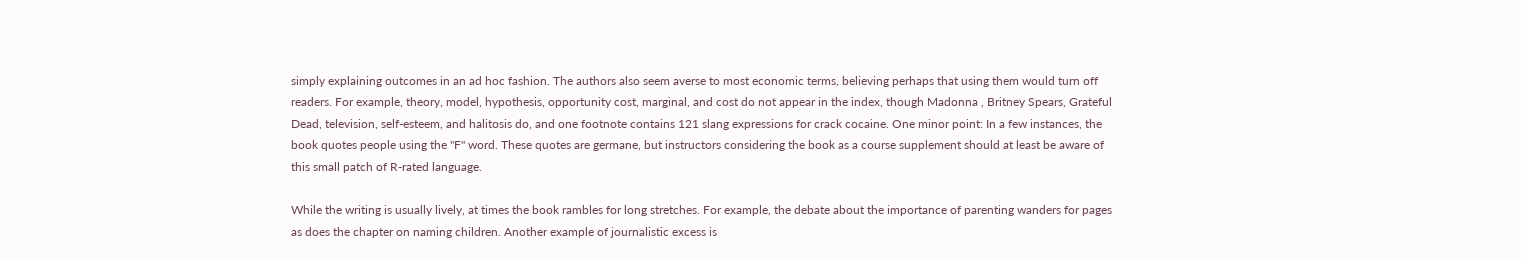simply explaining outcomes in an ad hoc fashion. The authors also seem averse to most economic terms, believing perhaps that using them would turn off readers. For example, theory, model, hypothesis, opportunity cost, marginal, and cost do not appear in the index, though Madonna , Britney Spears, Grateful Dead, television, self-esteem, and halitosis do, and one footnote contains 121 slang expressions for crack cocaine. One minor point: In a few instances, the book quotes people using the "F" word. These quotes are germane, but instructors considering the book as a course supplement should at least be aware of this small patch of R-rated language.

While the writing is usually lively, at times the book rambles for long stretches. For example, the debate about the importance of parenting wanders for pages as does the chapter on naming children. Another example of journalistic excess is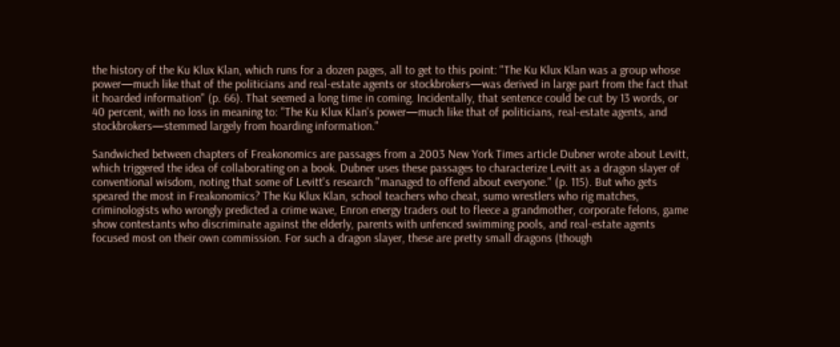the history of the Ku Klux Klan, which runs for a dozen pages, all to get to this point: "The Ku Klux Klan was a group whose power—much like that of the politicians and real-estate agents or stockbrokers—was derived in large part from the fact that it hoarded information" (p. 66). That seemed a long time in coming. Incidentally, that sentence could be cut by 13 words, or 40 percent, with no loss in meaning to: "The Ku Klux Klan's power—much like that of politicians, real-estate agents, and stockbrokers—stemmed largely from hoarding information."

Sandwiched between chapters of Freakonomics are passages from a 2003 New York Times article Dubner wrote about Levitt, which triggered the idea of collaborating on a book. Dubner uses these passages to characterize Levitt as a dragon slayer of conventional wisdom, noting that some of Levitt's research "managed to offend about everyone." (p. 115). But who gets speared the most in Freakonomics? The Ku Klux Klan, school teachers who cheat, sumo wrestlers who rig matches, criminologists who wrongly predicted a crime wave, Enron energy traders out to fleece a grandmother, corporate felons, game show contestants who discriminate against the elderly, parents with unfenced swimming pools, and real-estate agents focused most on their own commission. For such a dragon slayer, these are pretty small dragons (though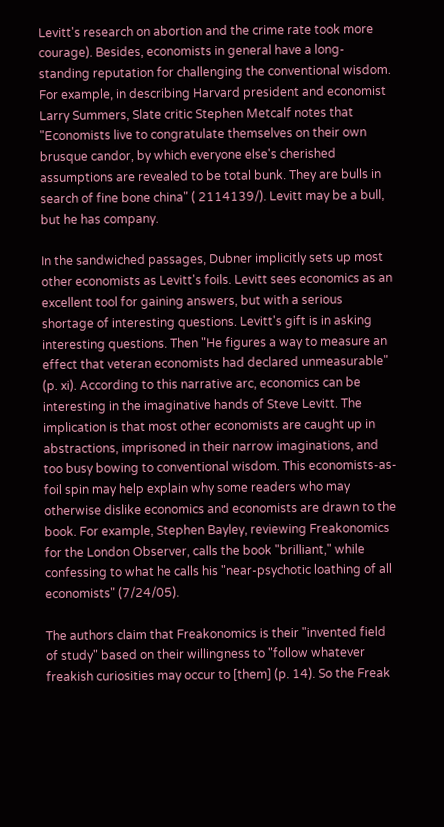Levitt's research on abortion and the crime rate took more courage). Besides, economists in general have a long-standing reputation for challenging the conventional wisdom. For example, in describing Harvard president and economist Larry Summers, Slate critic Stephen Metcalf notes that "Economists live to congratulate themselves on their own brusque candor, by which everyone else's cherished assumptions are revealed to be total bunk. They are bulls in search of fine bone china" ( 2114139/). Levitt may be a bull, but he has company.

In the sandwiched passages, Dubner implicitly sets up most other economists as Levitt's foils. Levitt sees economics as an excellent tool for gaining answers, but with a serious shortage of interesting questions. Levitt's gift is in asking interesting questions. Then "He figures a way to measure an effect that veteran economists had declared unmeasurable" (p. xi). According to this narrative arc, economics can be interesting in the imaginative hands of Steve Levitt. The implication is that most other economists are caught up in abstractions, imprisoned in their narrow imaginations, and too busy bowing to conventional wisdom. This economists-as-foil spin may help explain why some readers who may otherwise dislike economics and economists are drawn to the book. For example, Stephen Bayley, reviewing Freakonomics for the London Observer, calls the book "brilliant," while confessing to what he calls his "near-psychotic loathing of all economists" (7/24/05).

The authors claim that Freakonomics is their "invented field of study" based on their willingness to "follow whatever freakish curiosities may occur to [them] (p. 14). So the Freak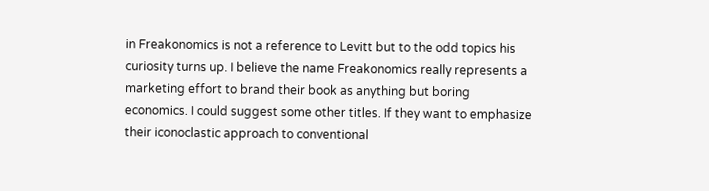in Freakonomics is not a reference to Levitt but to the odd topics his curiosity turns up. I believe the name Freakonomics really represents a marketing effort to brand their book as anything but boring economics. I could suggest some other titles. If they want to emphasize their iconoclastic approach to conventional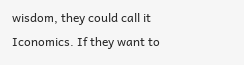wisdom, they could call it Iconomics. If they want to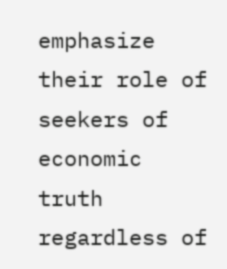emphasize their role of seekers of economic truth regardless of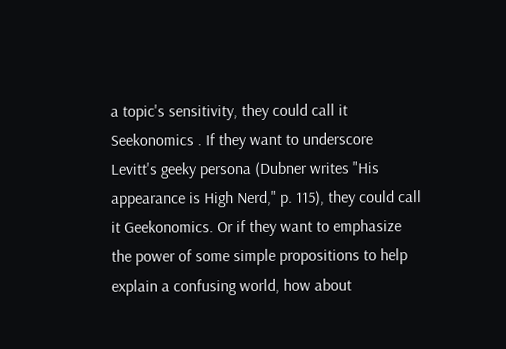a topic's sensitivity, they could call it Seekonomics . If they want to underscore Levitt's geeky persona (Dubner writes "His appearance is High Nerd," p. 115), they could call it Geekonomics. Or if they want to emphasize the power of some simple propositions to help explain a confusing world, how about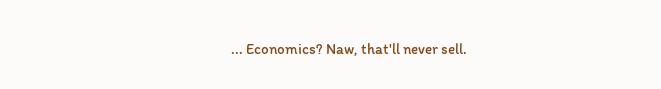... Economics? Naw, that'll never sell.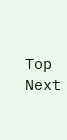Top                                                                                                                                                                                          Next